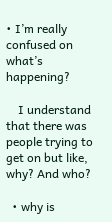• I’m really confused on what’s happening?

    I understand that there was people trying to get on but like, why? And who?

  • why is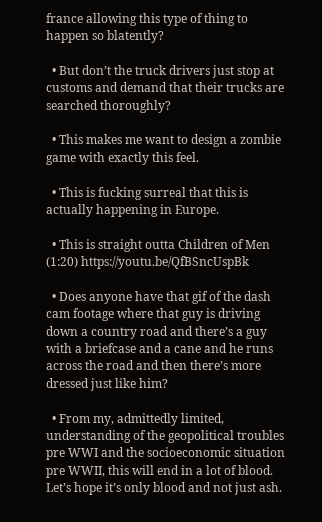france allowing this type of thing to happen so blatently?

  • But don’t the truck drivers just stop at customs and demand that their trucks are searched thoroughly?

  • This makes me want to design a zombie game with exactly this feel.

  • This is fucking surreal that this is actually happening in Europe.

  • This is straight outta Children of Men (1:20) https://youtu.be/QfBSncUspBk

  • Does anyone have that gif of the dash cam footage where that guy is driving down a country road and there’s a guy with a briefcase and a cane and he runs across the road and then there’s more dressed just like him?

  • From my, admittedly limited, understanding of the geopolitical troubles pre WWI and the socioeconomic situation pre WWII, this will end in a lot of blood. Let’s hope it’s only blood and not just ash.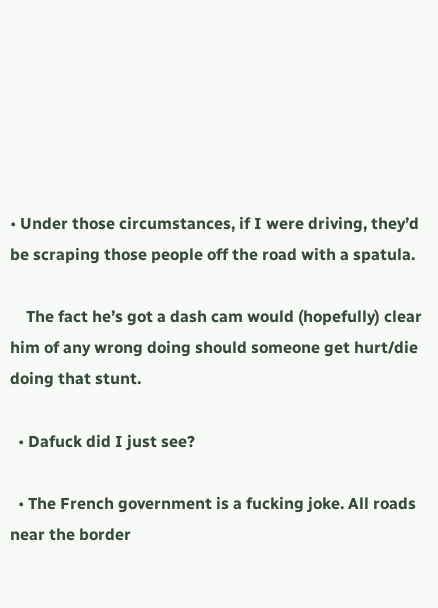• Under those circumstances, if I were driving, they’d be scraping those people off the road with a spatula.

    The fact he’s got a dash cam would (hopefully) clear him of any wrong doing should someone get hurt/die doing that stunt.

  • Dafuck did I just see?

  • The French government is a fucking joke. All roads near the border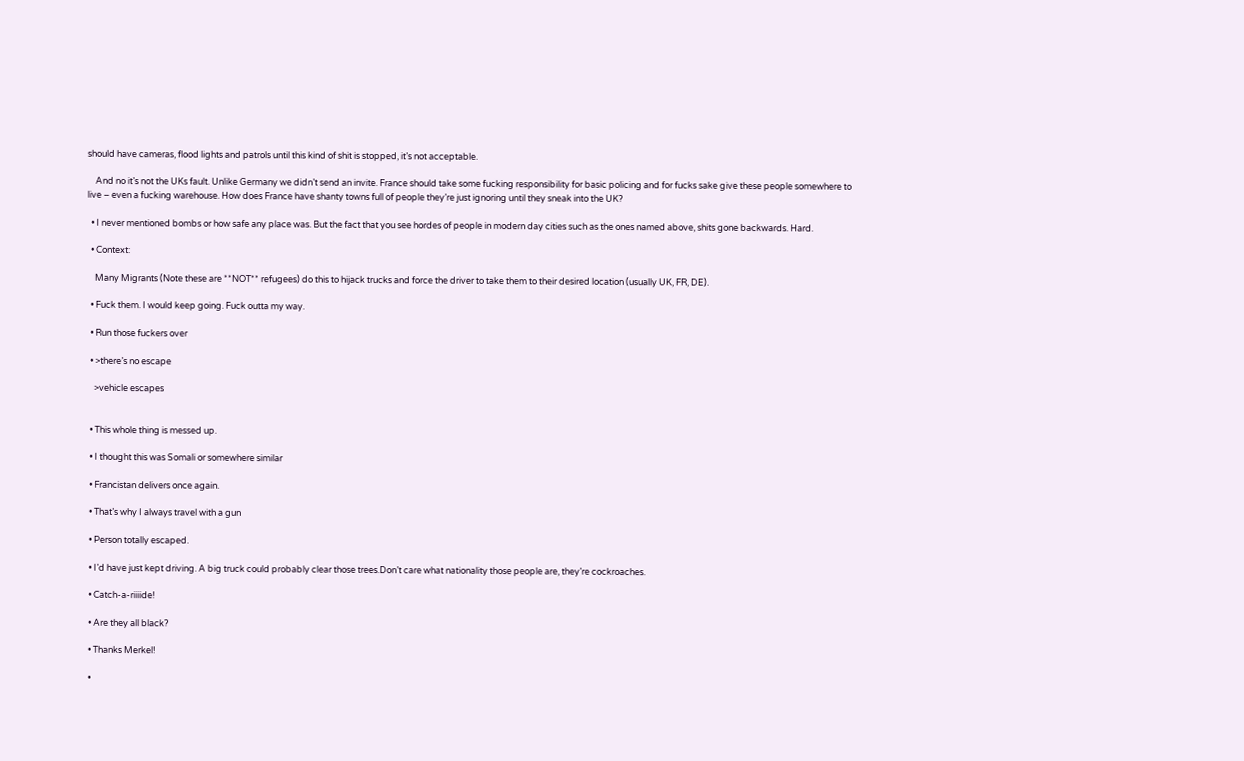should have cameras, flood lights and patrols until this kind of shit is stopped, it’s not acceptable.

    And no it’s not the UKs fault. Unlike Germany we didn’t send an invite. France should take some fucking responsibility for basic policing and for fucks sake give these people somewhere to live – even a fucking warehouse. How does France have shanty towns full of people they’re just ignoring until they sneak into the UK?

  • I never mentioned bombs or how safe any place was. But the fact that you see hordes of people in modern day cities such as the ones named above, shits gone backwards. Hard.

  • Context:

    Many Migrants (Note these are **NOT** refugees) do this to hijack trucks and force the driver to take them to their desired location (usually UK, FR, DE).

  • Fuck them. I would keep going. Fuck outta my way.

  • Run those fuckers over

  • >there’s no escape

    >vehicle escapes


  • This whole thing is messed up.

  • I thought this was Somali or somewhere similar

  • Francistan delivers once again.

  • That’s why I always travel with a gun

  • Person totally escaped.

  • I’d have just kept driving. A big truck could probably clear those trees.Don’t care what nationality those people are, they’re cockroaches.

  • Catch-a-riiiide!

  • Are they all black?

  • Thanks Merkel!

  •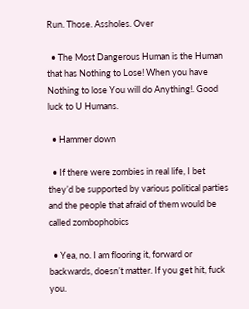Run. Those. Assholes. Over

  • The Most Dangerous Human is the Human that has Nothing to Lose! When you have Nothing to lose You will do Anything!. Good luck to U Humans.

  • Hammer down

  • If there were zombies in real life, I bet they’d be supported by various political parties and the people that afraid of them would be called zombophobics

  • Yea, no. I am flooring it, forward or backwards, doesn’t matter. If you get hit, fuck you.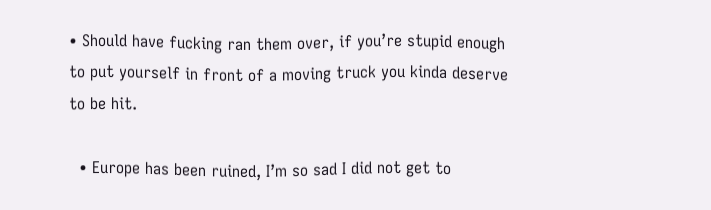• Should have fucking ran them over, if you’re stupid enough to put yourself in front of a moving truck you kinda deserve to be hit.

  • Europe has been ruined, I’m so sad I did not get to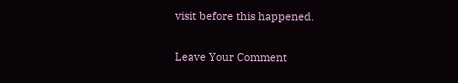visit before this happened.

Leave Your Comment